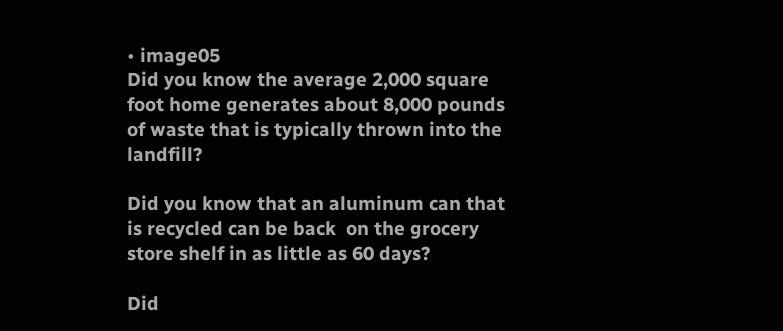• image05
Did you know the average 2,000 square foot home generates about 8,000 pounds of waste that is typically thrown into the landfill?

Did you know that an aluminum can that is recycled can be back  on the grocery store shelf in as little as 60 days?

Did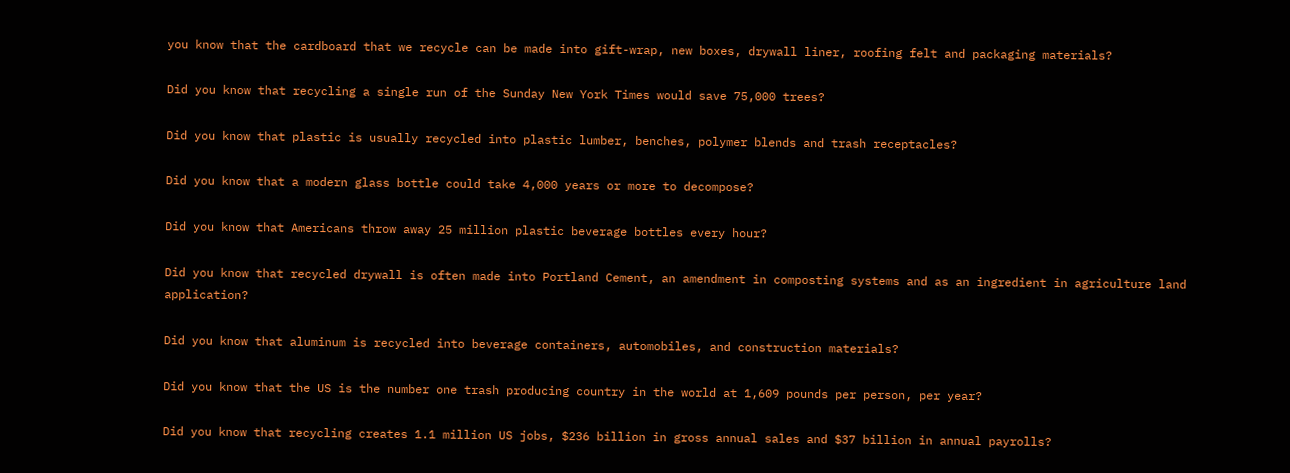you know that the cardboard that we recycle can be made into gift-wrap, new boxes, drywall liner, roofing felt and packaging materials?

Did you know that recycling a single run of the Sunday New York Times would save 75,000 trees?

Did you know that plastic is usually recycled into plastic lumber, benches, polymer blends and trash receptacles?

Did you know that a modern glass bottle could take 4,000 years or more to decompose?

Did you know that Americans throw away 25 million plastic beverage bottles every hour?

Did you know that recycled drywall is often made into Portland Cement, an amendment in composting systems and as an ingredient in agriculture land application?

Did you know that aluminum is recycled into beverage containers, automobiles, and construction materials?

Did you know that the US is the number one trash producing country in the world at 1,609 pounds per person, per year?

Did you know that recycling creates 1.1 million US jobs, $236 billion in gross annual sales and $37 billion in annual payrolls?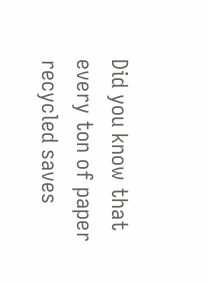Did you know that every ton of paper recycled saves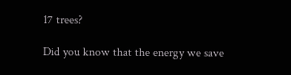17 trees?

Did you know that the energy we save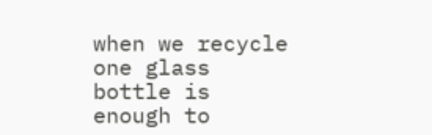when we recycle one glass bottle is enough to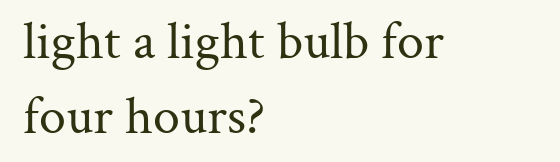light a light bulb for four hours?